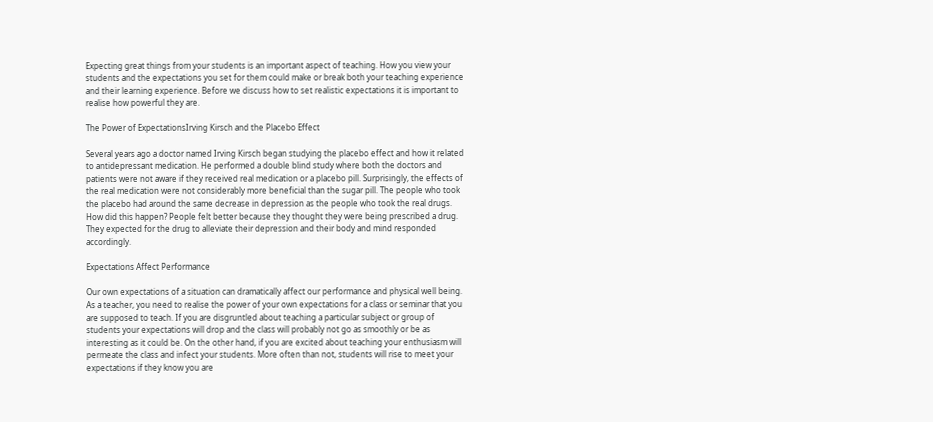Expecting great things from your students is an important aspect of teaching. How you view your students and the expectations you set for them could make or break both your teaching experience and their learning experience. Before we discuss how to set realistic expectations it is important to realise how powerful they are.

The Power of ExpectationsIrving Kirsch and the Placebo Effect

Several years ago a doctor named Irving Kirsch began studying the placebo effect and how it related to antidepressant medication. He performed a double blind study where both the doctors and patients were not aware if they received real medication or a placebo pill. Surprisingly, the effects of the real medication were not considerably more beneficial than the sugar pill. The people who took the placebo had around the same decrease in depression as the people who took the real drugs. How did this happen? People felt better because they thought they were being prescribed a drug. They expected for the drug to alleviate their depression and their body and mind responded accordingly.

Expectations Affect Performance

Our own expectations of a situation can dramatically affect our performance and physical well being. As a teacher, you need to realise the power of your own expectations for a class or seminar that you are supposed to teach. If you are disgruntled about teaching a particular subject or group of students your expectations will drop and the class will probably not go as smoothly or be as interesting as it could be. On the other hand, if you are excited about teaching your enthusiasm will permeate the class and infect your students. More often than not, students will rise to meet your expectations if they know you are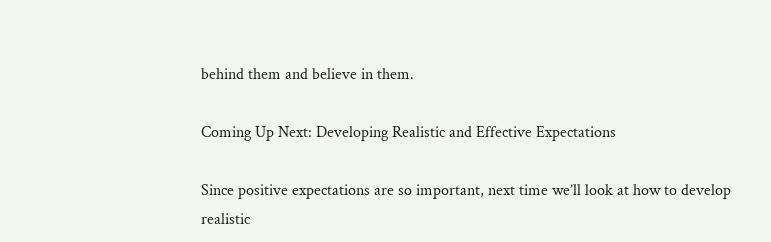behind them and believe in them.

Coming Up Next: Developing Realistic and Effective Expectations

Since positive expectations are so important, next time we’ll look at how to develop realistic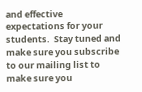and effective expectations for your students.  Stay tuned and make sure you subscribe to our mailing list to make sure you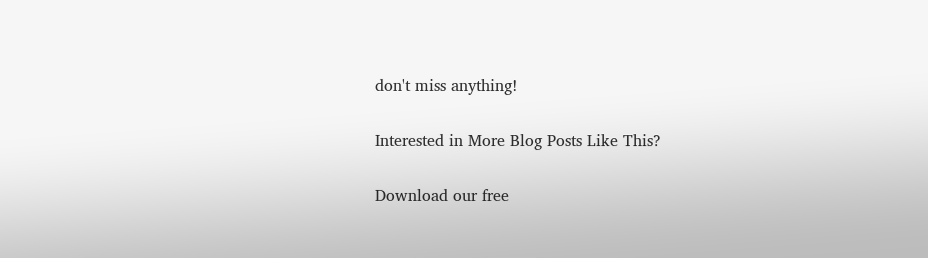don't miss anything!

Interested in More Blog Posts Like This?

Download our free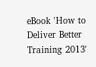eBook 'How to Deliver Better Training 2013'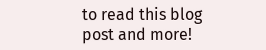to read this blog post and more!